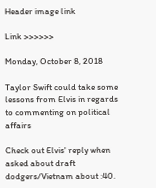Header image link

Link >>>>>>

Monday, October 8, 2018

Taylor Swift could take some lessons from Elvis in regards to commenting on political affairs

Check out Elvis' reply when asked about draft dodgers/Vietnam about :40.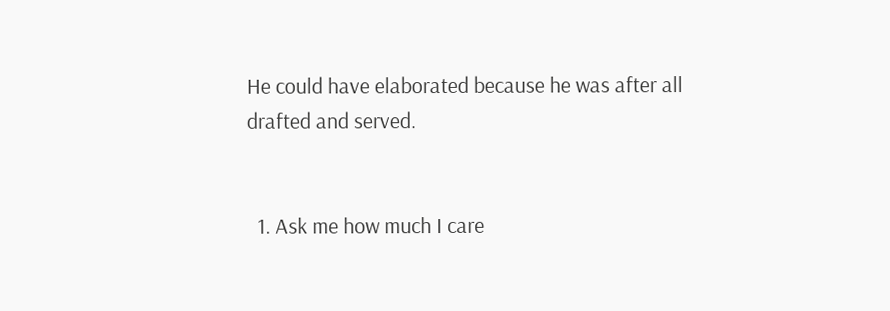He could have elaborated because he was after all drafted and served.


  1. Ask me how much I care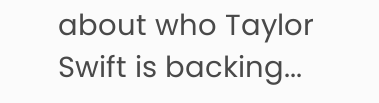about who Taylor Swift is backing...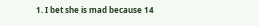1. I bet she is mad because 14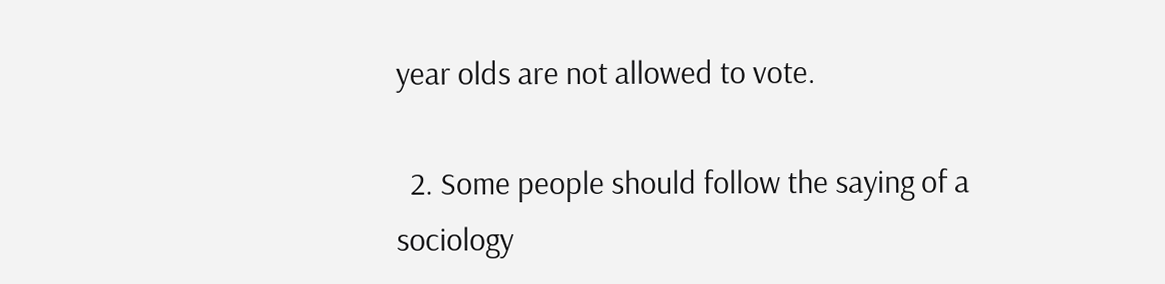year olds are not allowed to vote.

  2. Some people should follow the saying of a sociology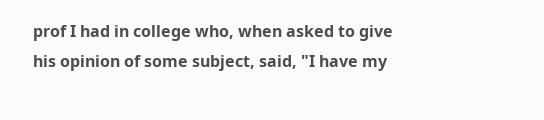prof I had in college who, when asked to give his opinion of some subject, said, "I have my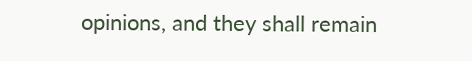opinions, and they shall remain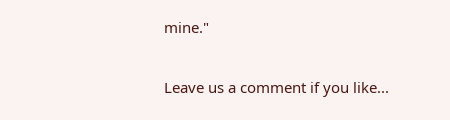mine."


Leave us a comment if you like...